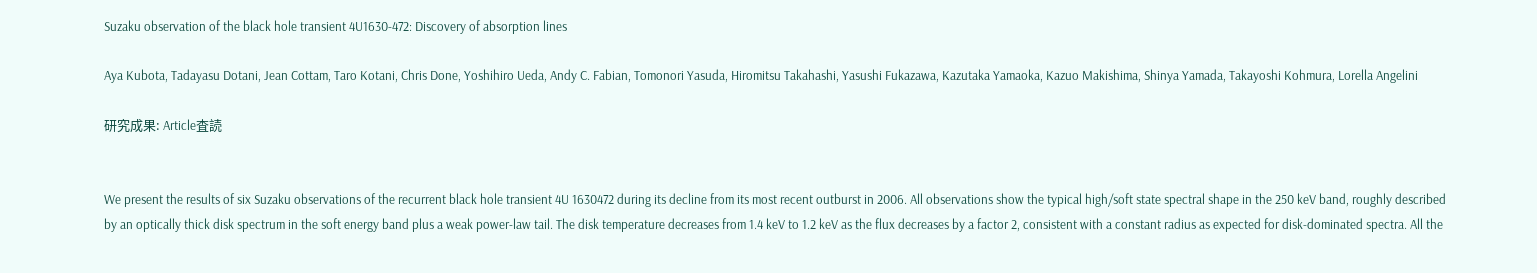Suzaku observation of the black hole transient 4U1630-472: Discovery of absorption lines

Aya Kubota, Tadayasu Dotani, Jean Cottam, Taro Kotani, Chris Done, Yoshihiro Ueda, Andy C. Fabian, Tomonori Yasuda, Hiromitsu Takahashi, Yasushi Fukazawa, Kazutaka Yamaoka, Kazuo Makishima, Shinya Yamada, Takayoshi Kohmura, Lorella Angelini

研究成果: Article査読


We present the results of six Suzaku observations of the recurrent black hole transient 4U 1630472 during its decline from its most recent outburst in 2006. All observations show the typical high/soft state spectral shape in the 250 keV band, roughly described by an optically thick disk spectrum in the soft energy band plus a weak power-law tail. The disk temperature decreases from 1.4 keV to 1.2 keV as the flux decreases by a factor 2, consistent with a constant radius as expected for disk-dominated spectra. All the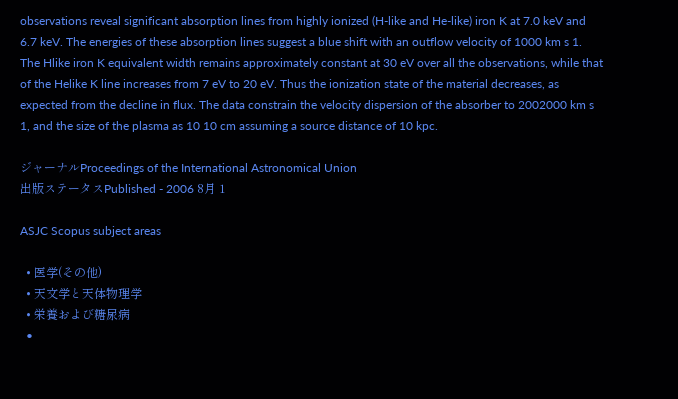observations reveal significant absorption lines from highly ionized (H-like and He-like) iron K at 7.0 keV and 6.7 keV. The energies of these absorption lines suggest a blue shift with an outflow velocity of 1000 km s 1. The Hlike iron K equivalent width remains approximately constant at 30 eV over all the observations, while that of the Helike K line increases from 7 eV to 20 eV. Thus the ionization state of the material decreases, as expected from the decline in flux. The data constrain the velocity dispersion of the absorber to 2002000 km s 1, and the size of the plasma as 10 10 cm assuming a source distance of 10 kpc.

ジャーナルProceedings of the International Astronomical Union
出版ステータスPublished - 2006 8月 1

ASJC Scopus subject areas

  • 医学(その他)
  • 天文学と天体物理学
  • 栄養および糖尿病
  •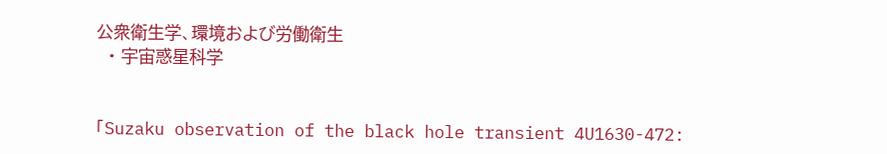公衆衛生学、環境および労働衛生
  • 宇宙惑星科学


「Suzaku observation of the black hole transient 4U1630-472: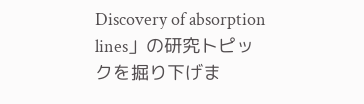Discovery of absorption lines」の研究トピックを掘り下げま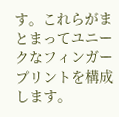す。これらがまとまってユニークなフィンガープリントを構成します。